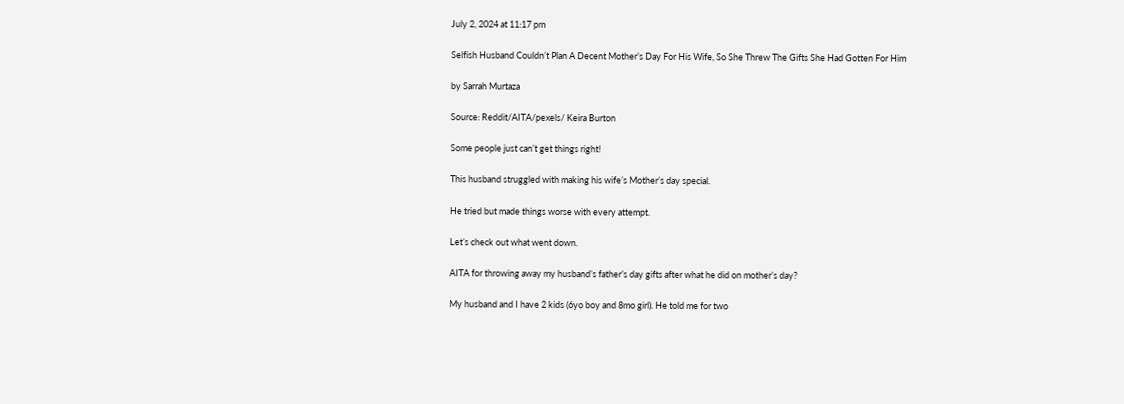July 2, 2024 at 11:17 pm

Selfish Husband Couldn’t Plan A Decent Mother’s Day For His Wife, So She Threw The Gifts She Had Gotten For Him

by Sarrah Murtaza

Source: Reddit/AITA/pexels/ Keira Burton

Some people just can’t get things right!

This husband struggled with making his wife’s Mother’s day special.

He tried but made things worse with every attempt.

Let’s check out what went down.

AITA for throwing away my husband’s father’s day gifts after what he did on mother’s day?

My husband and I have 2 kids (6yo boy and 8mo girl). He told me for two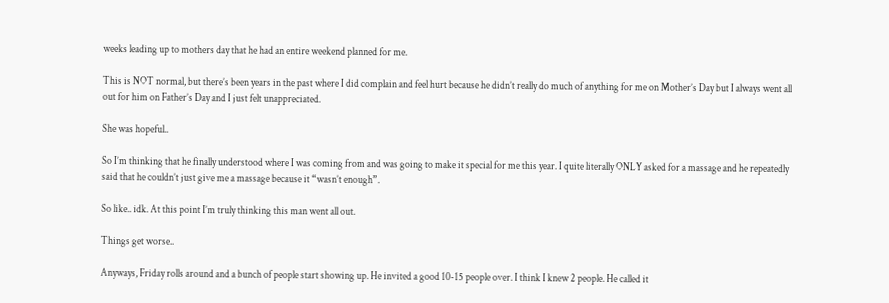weeks leading up to mothers day that he had an entire weekend planned for me.

This is NOT normal, but there’s been years in the past where I did complain and feel hurt because he didn’t really do much of anything for me on Mother’s Day but I always went all out for him on Father’s Day and I just felt unappreciated.

She was hopeful..

So I’m thinking that he finally understood where I was coming from and was going to make it special for me this year. I quite literally ONLY asked for a massage and he repeatedly said that he couldn’t just give me a massage because it “wasn’t enough”.

So like.. idk. At this point I’m truly thinking this man went all out.

Things get worse..

Anyways, Friday rolls around and a bunch of people start showing up. He invited a good 10-15 people over. I think I knew 2 people. He called it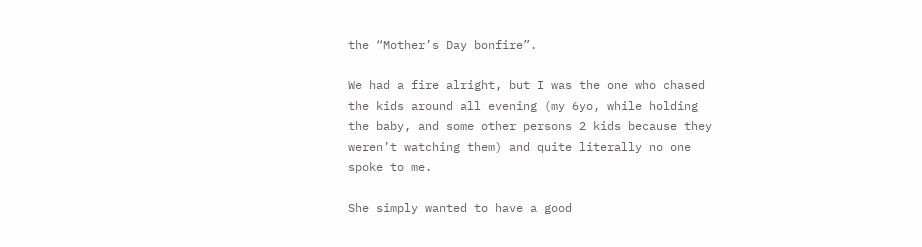the “Mother’s Day bonfire”.

We had a fire alright, but I was the one who chased the kids around all evening (my 6yo, while holding the baby, and some other persons 2 kids because they weren’t watching them) and quite literally no one spoke to me.

She simply wanted to have a good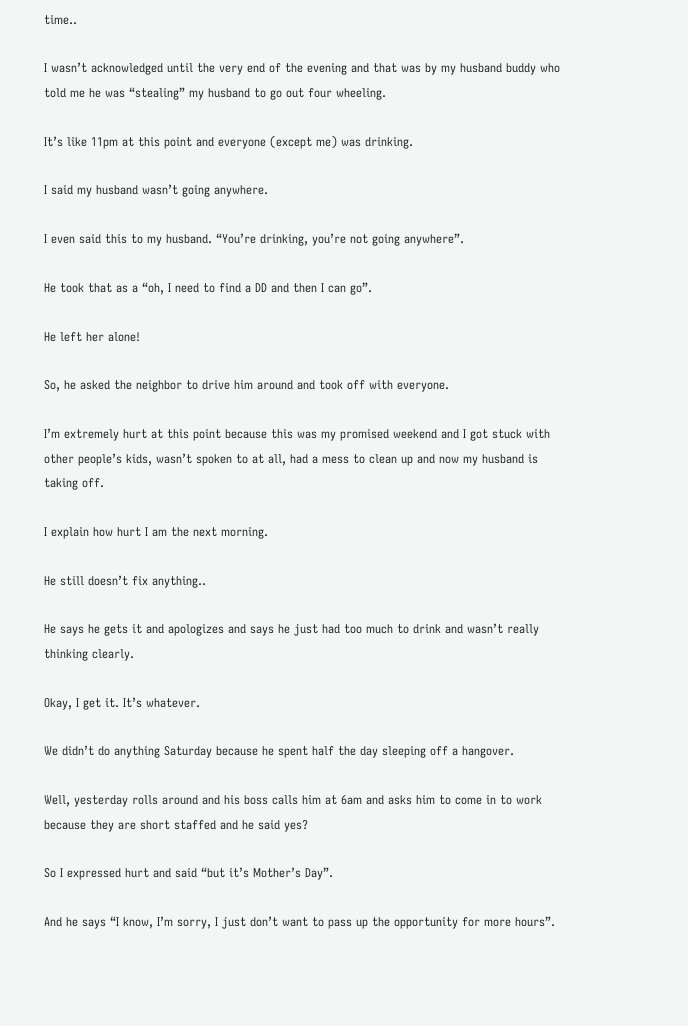time..

I wasn’t acknowledged until the very end of the evening and that was by my husband buddy who told me he was “stealing” my husband to go out four wheeling.

It’s like 11pm at this point and everyone (except me) was drinking.

I said my husband wasn’t going anywhere.

I even said this to my husband. “You’re drinking, you’re not going anywhere”.

He took that as a “oh, I need to find a DD and then I can go”.

He left her alone!

So, he asked the neighbor to drive him around and took off with everyone.

I’m extremely hurt at this point because this was my promised weekend and I got stuck with other people’s kids, wasn’t spoken to at all, had a mess to clean up and now my husband is taking off.

I explain how hurt I am the next morning.

He still doesn’t fix anything..

He says he gets it and apologizes and says he just had too much to drink and wasn’t really thinking clearly.

Okay, I get it. It’s whatever.

We didn’t do anything Saturday because he spent half the day sleeping off a hangover.

Well, yesterday rolls around and his boss calls him at 6am and asks him to come in to work because they are short staffed and he said yes?

So I expressed hurt and said “but it’s Mother’s Day”.

And he says “I know, I’m sorry, I just don’t want to pass up the opportunity for more hours”.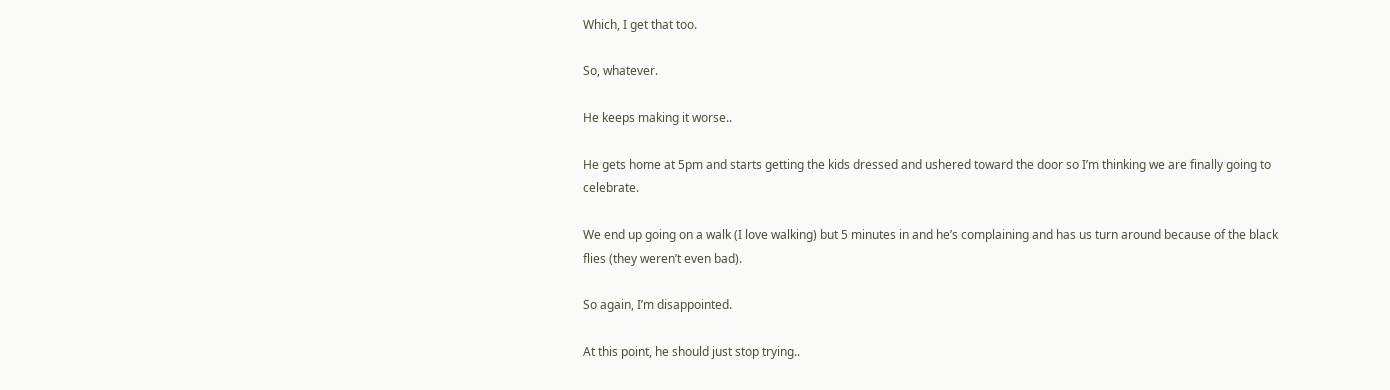Which, I get that too.

So, whatever.

He keeps making it worse..

He gets home at 5pm and starts getting the kids dressed and ushered toward the door so I’m thinking we are finally going to celebrate.

We end up going on a walk (I love walking) but 5 minutes in and he’s complaining and has us turn around because of the black flies (they weren’t even bad).

So again, I’m disappointed.

At this point, he should just stop trying..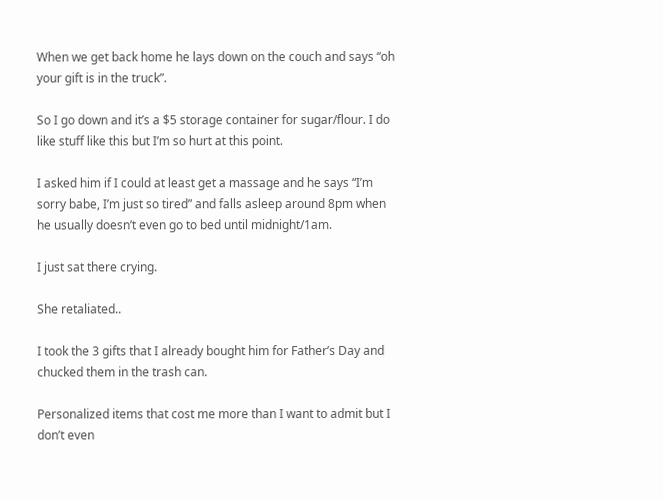When we get back home he lays down on the couch and says “oh your gift is in the truck”.

So I go down and it’s a $5 storage container for sugar/flour. I do like stuff like this but I’m so hurt at this point.

I asked him if I could at least get a massage and he says “I’m sorry babe, I’m just so tired” and falls asleep around 8pm when he usually doesn’t even go to bed until midnight/1am.

I just sat there crying.

She retaliated..

I took the 3 gifts that I already bought him for Father’s Day and chucked them in the trash can.

Personalized items that cost me more than I want to admit but I don’t even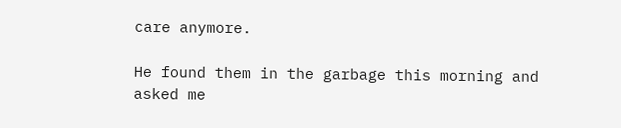care anymore.

He found them in the garbage this morning and asked me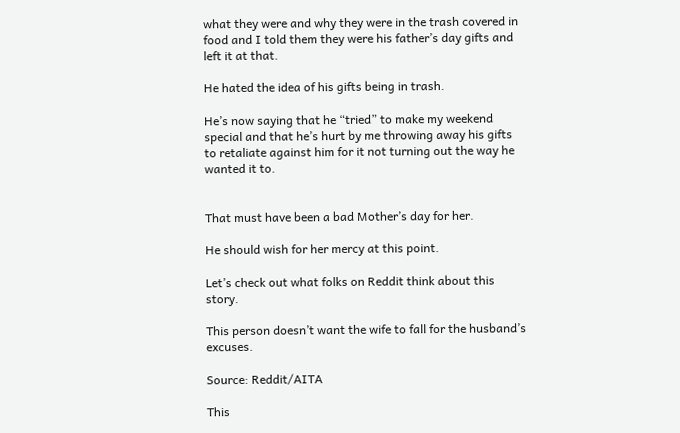what they were and why they were in the trash covered in food and I told them they were his father’s day gifts and left it at that.

He hated the idea of his gifts being in trash.

He’s now saying that he “tried” to make my weekend special and that he’s hurt by me throwing away his gifts to retaliate against him for it not turning out the way he wanted it to.


That must have been a bad Mother’s day for her.

He should wish for her mercy at this point.

Let’s check out what folks on Reddit think about this story.

This person doesn’t want the wife to fall for the husband’s excuses.

Source: Reddit/AITA

This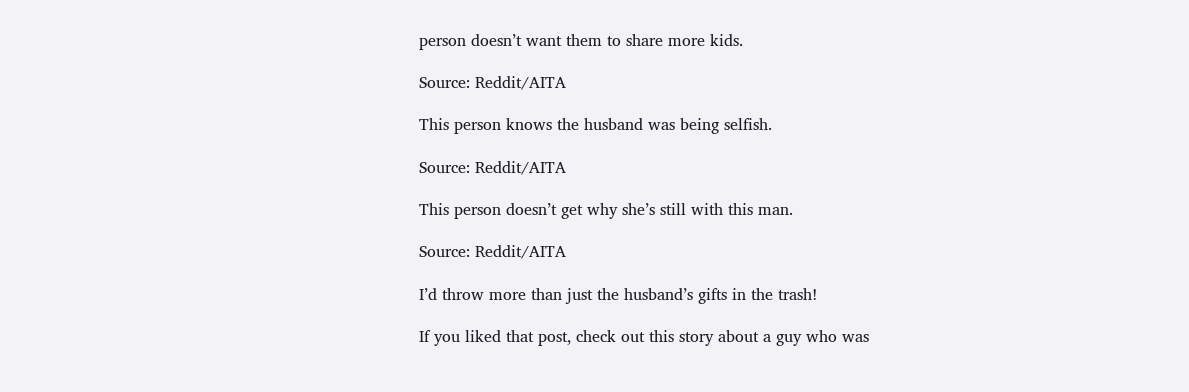person doesn’t want them to share more kids.

Source: Reddit/AITA

This person knows the husband was being selfish.

Source: Reddit/AITA

This person doesn’t get why she’s still with this man.

Source: Reddit/AITA

I’d throw more than just the husband’s gifts in the trash!

If you liked that post, check out this story about a guy who was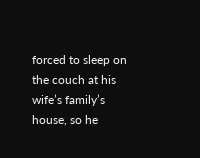forced to sleep on the couch at his wife’s family’s house, so he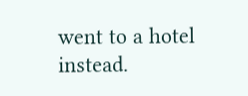went to a hotel instead.